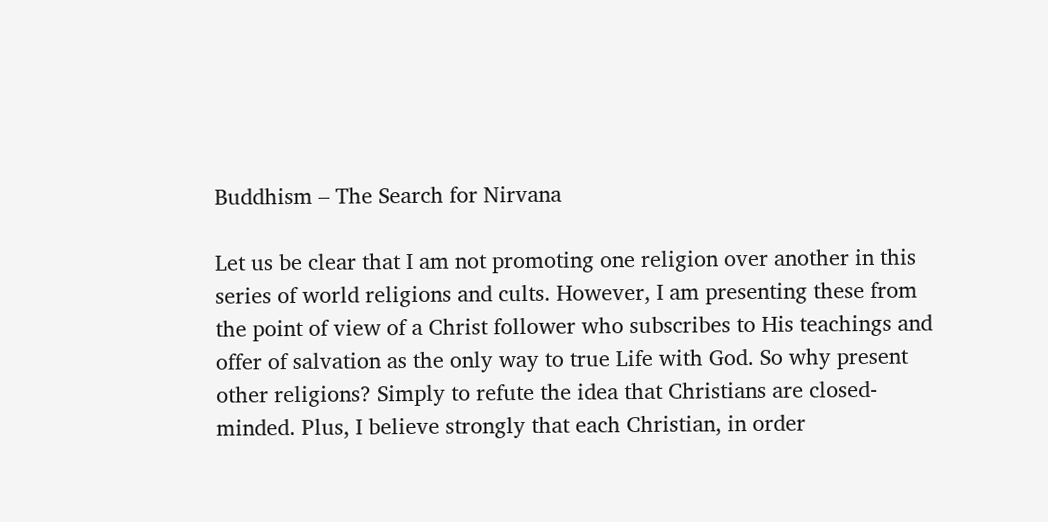Buddhism – The Search for Nirvana

Let us be clear that I am not promoting one religion over another in this series of world religions and cults. However, I am presenting these from the point of view of a Christ follower who subscribes to His teachings and offer of salvation as the only way to true Life with God. So why present other religions? Simply to refute the idea that Christians are closed-minded. Plus, I believe strongly that each Christian, in order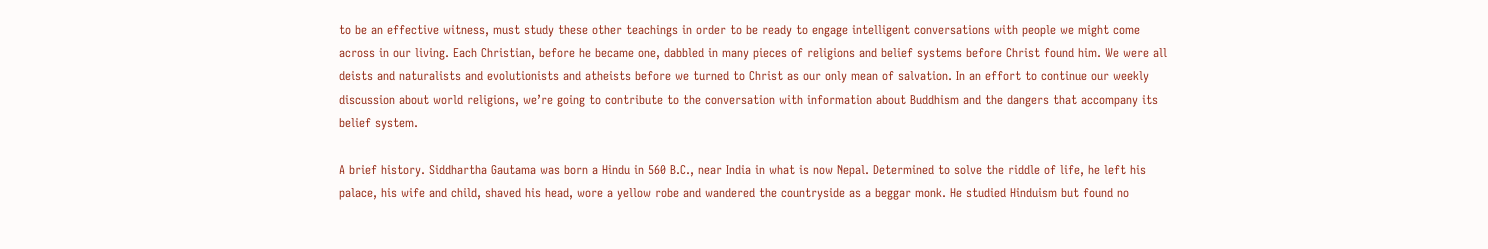to be an effective witness, must study these other teachings in order to be ready to engage intelligent conversations with people we might come across in our living. Each Christian, before he became one, dabbled in many pieces of religions and belief systems before Christ found him. We were all deists and naturalists and evolutionists and atheists before we turned to Christ as our only mean of salvation. In an effort to continue our weekly discussion about world religions, we’re going to contribute to the conversation with information about Buddhism and the dangers that accompany its belief system.

A brief history. Siddhartha Gautama was born a Hindu in 560 B.C., near India in what is now Nepal. Determined to solve the riddle of life, he left his palace, his wife and child, shaved his head, wore a yellow robe and wandered the countryside as a beggar monk. He studied Hinduism but found no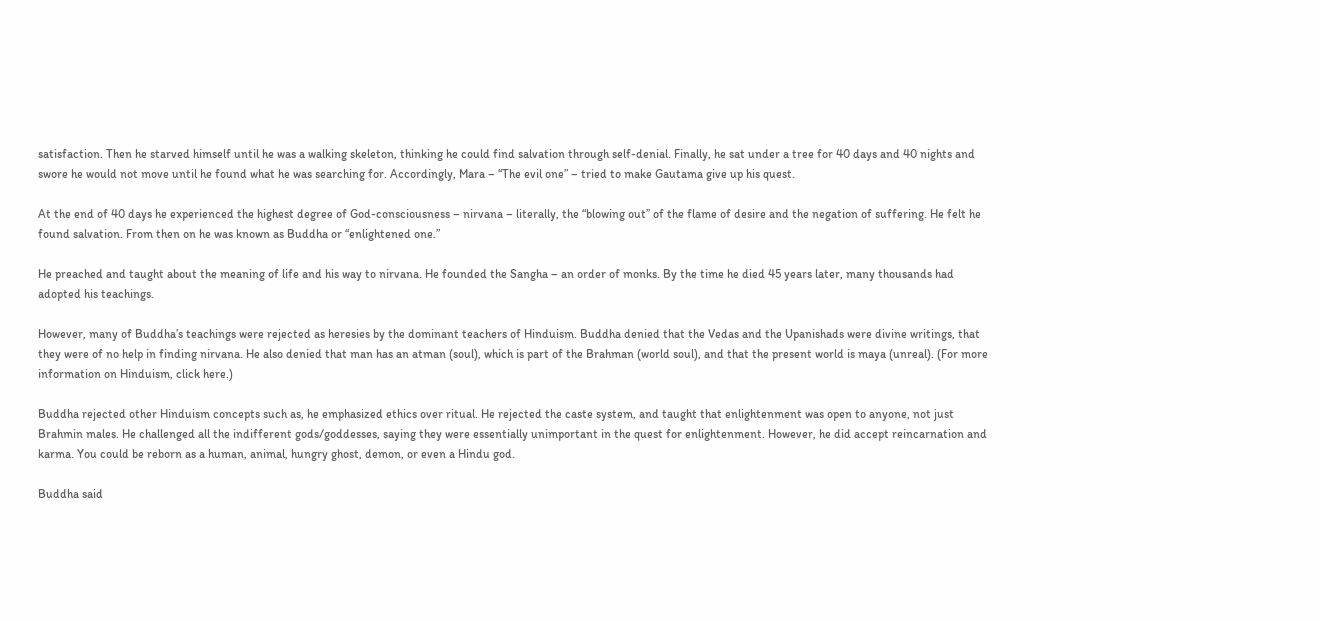satisfaction. Then he starved himself until he was a walking skeleton, thinking he could find salvation through self-denial. Finally, he sat under a tree for 40 days and 40 nights and swore he would not move until he found what he was searching for. Accordingly, Mara – “The evil one” – tried to make Gautama give up his quest.

At the end of 40 days he experienced the highest degree of God-consciousness – nirvana – literally, the “blowing out” of the flame of desire and the negation of suffering. He felt he found salvation. From then on he was known as Buddha or “enlightened one.”

He preached and taught about the meaning of life and his way to nirvana. He founded the Sangha – an order of monks. By the time he died 45 years later, many thousands had adopted his teachings.

However, many of Buddha’s teachings were rejected as heresies by the dominant teachers of Hinduism. Buddha denied that the Vedas and the Upanishads were divine writings, that they were of no help in finding nirvana. He also denied that man has an atman (soul), which is part of the Brahman (world soul), and that the present world is maya (unreal). (For more information on Hinduism, click here.)

Buddha rejected other Hinduism concepts such as, he emphasized ethics over ritual. He rejected the caste system, and taught that enlightenment was open to anyone, not just Brahmin males. He challenged all the indifferent gods/goddesses, saying they were essentially unimportant in the quest for enlightenment. However, he did accept reincarnation and karma. You could be reborn as a human, animal, hungry ghost, demon, or even a Hindu god.

Buddha said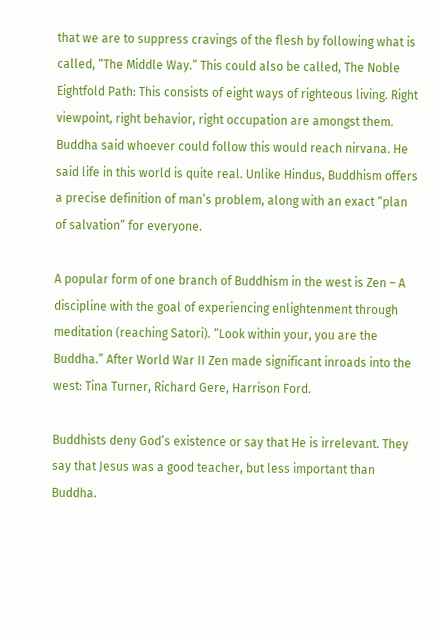that we are to suppress cravings of the flesh by following what is called, “The Middle Way.” This could also be called, The Noble Eightfold Path: This consists of eight ways of righteous living. Right viewpoint, right behavior, right occupation are amongst them. Buddha said whoever could follow this would reach nirvana. He said life in this world is quite real. Unlike Hindus, Buddhism offers a precise definition of man’s problem, along with an exact “plan of salvation” for everyone.

A popular form of one branch of Buddhism in the west is Zen – A discipline with the goal of experiencing enlightenment through meditation (reaching Satori). “Look within your, you are the Buddha.” After World War II Zen made significant inroads into the west: Tina Turner, Richard Gere, Harrison Ford.

Buddhists deny God’s existence or say that He is irrelevant. They say that Jesus was a good teacher, but less important than Buddha.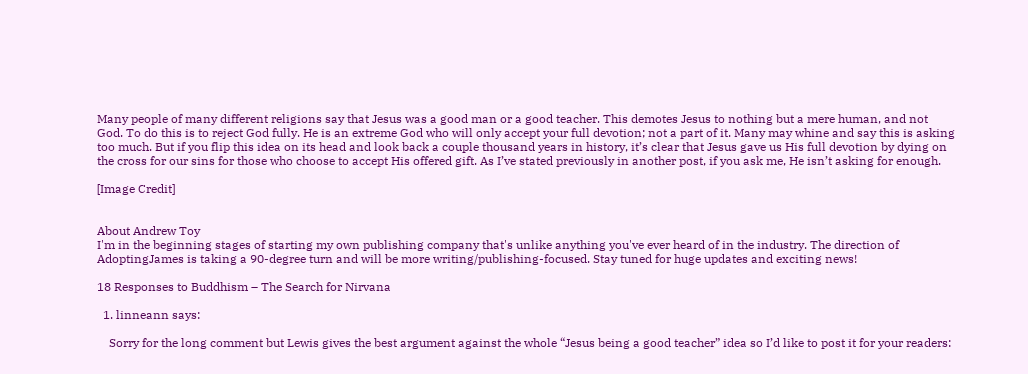Many people of many different religions say that Jesus was a good man or a good teacher. This demotes Jesus to nothing but a mere human, and not God. To do this is to reject God fully. He is an extreme God who will only accept your full devotion; not a part of it. Many may whine and say this is asking too much. But if you flip this idea on its head and look back a couple thousand years in history, it’s clear that Jesus gave us His full devotion by dying on the cross for our sins for those who choose to accept His offered gift. As I’ve stated previously in another post, if you ask me, He isn’t asking for enough.

[Image Credit]


About Andrew Toy
I'm in the beginning stages of starting my own publishing company that's unlike anything you've ever heard of in the industry. The direction of AdoptingJames is taking a 90-degree turn and will be more writing/publishing-focused. Stay tuned for huge updates and exciting news!

18 Responses to Buddhism – The Search for Nirvana

  1. linneann says:

    Sorry for the long comment but Lewis gives the best argument against the whole “Jesus being a good teacher” idea so I’d like to post it for your readers: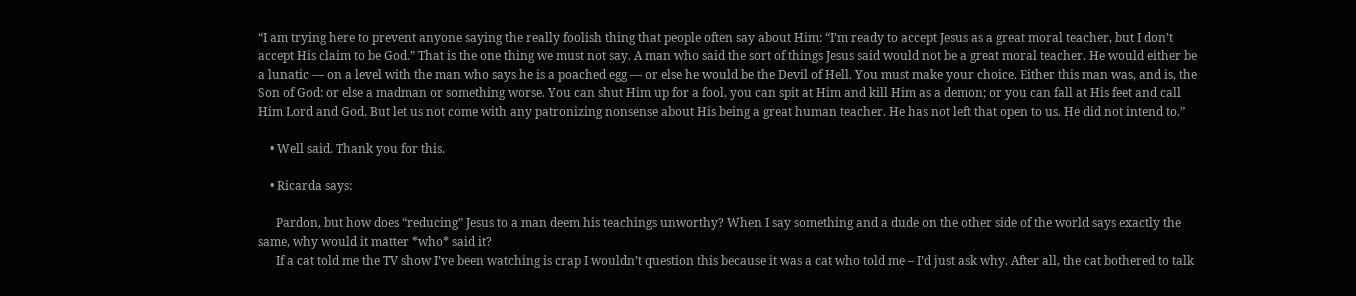“I am trying here to prevent anyone saying the really foolish thing that people often say about Him: “I’m ready to accept Jesus as a great moral teacher, but I don’t accept His claim to be God.” That is the one thing we must not say. A man who said the sort of things Jesus said would not be a great moral teacher. He would either be a lunatic — on a level with the man who says he is a poached egg — or else he would be the Devil of Hell. You must make your choice. Either this man was, and is, the Son of God: or else a madman or something worse. You can shut Him up for a fool, you can spit at Him and kill Him as a demon; or you can fall at His feet and call Him Lord and God. But let us not come with any patronizing nonsense about His being a great human teacher. He has not left that open to us. He did not intend to.”

    • Well said. Thank you for this.

    • Ricarda says:

      Pardon, but how does “reducing” Jesus to a man deem his teachings unworthy? When I say something and a dude on the other side of the world says exactly the same, why would it matter *who* said it?
      If a cat told me the TV show I’ve been watching is crap I wouldn’t question this because it was a cat who told me – I’d just ask why. After all, the cat bothered to talk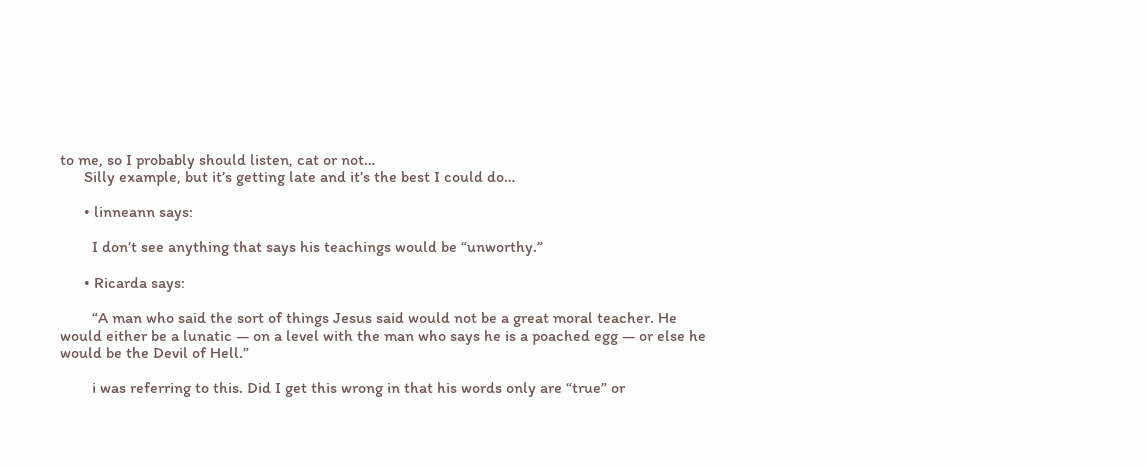to me, so I probably should listen, cat or not…
      Silly example, but it’s getting late and it’s the best I could do…

      • linneann says:

        I don’t see anything that says his teachings would be “unworthy.”

      • Ricarda says:

        “A man who said the sort of things Jesus said would not be a great moral teacher. He would either be a lunatic — on a level with the man who says he is a poached egg — or else he would be the Devil of Hell.”

        i was referring to this. Did I get this wrong in that his words only are “true” or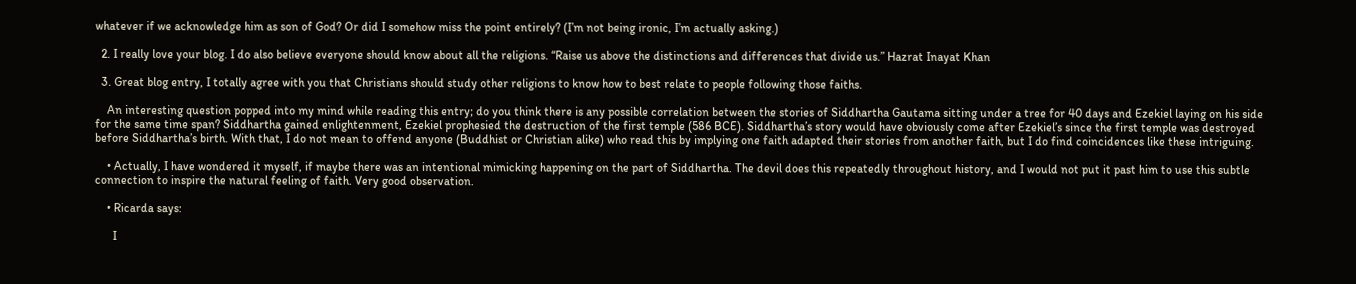whatever if we acknowledge him as son of God? Or did I somehow miss the point entirely? (I’m not being ironic, I’m actually asking.)

  2. I really love your blog. I do also believe everyone should know about all the religions. “Raise us above the distinctions and differences that divide us.” Hazrat Inayat Khan

  3. Great blog entry, I totally agree with you that Christians should study other religions to know how to best relate to people following those faiths.

    An interesting question popped into my mind while reading this entry; do you think there is any possible correlation between the stories of Siddhartha Gautama sitting under a tree for 40 days and Ezekiel laying on his side for the same time span? Siddhartha gained enlightenment, Ezekiel prophesied the destruction of the first temple (586 BCE). Siddhartha’s story would have obviously come after Ezekiel’s since the first temple was destroyed before Siddhartha’s birth. With that, I do not mean to offend anyone (Buddhist or Christian alike) who read this by implying one faith adapted their stories from another faith, but I do find coincidences like these intriguing.

    • Actually, I have wondered it myself, if maybe there was an intentional mimicking happening on the part of Siddhartha. The devil does this repeatedly throughout history, and I would not put it past him to use this subtle connection to inspire the natural feeling of faith. Very good observation.

    • Ricarda says:

      I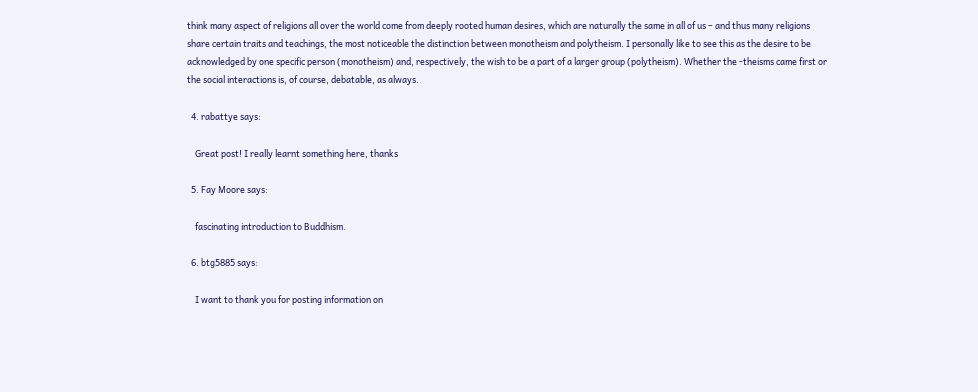think many aspect of religions all over the world come from deeply rooted human desires, which are naturally the same in all of us – and thus many religions share certain traits and teachings, the most noticeable the distinction between monotheism and polytheism. I personally like to see this as the desire to be acknowledged by one specific person (monotheism) and, respectively, the wish to be a part of a larger group (polytheism). Whether the -theisms came first or the social interactions is, of course, debatable, as always.

  4. rabattye says:

    Great post! I really learnt something here, thanks

  5. Fay Moore says:

    fascinating introduction to Buddhism.

  6. btg5885 says:

    I want to thank you for posting information on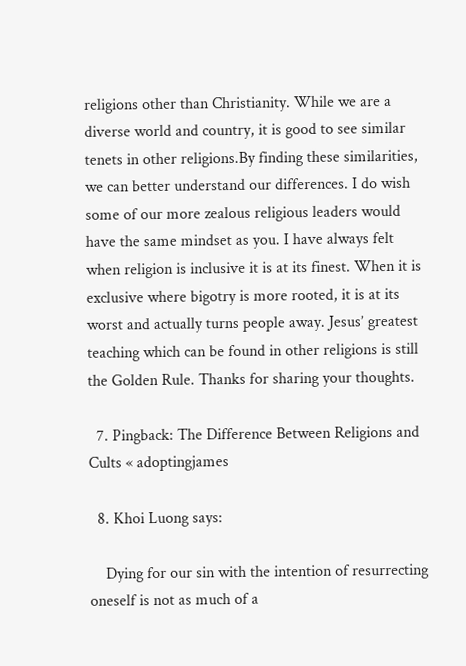religions other than Christianity. While we are a diverse world and country, it is good to see similar tenets in other religions.By finding these similarities, we can better understand our differences. I do wish some of our more zealous religious leaders would have the same mindset as you. I have always felt when religion is inclusive it is at its finest. When it is exclusive where bigotry is more rooted, it is at its worst and actually turns people away. Jesus’ greatest teaching which can be found in other religions is still the Golden Rule. Thanks for sharing your thoughts.

  7. Pingback: The Difference Between Religions and Cults « adoptingjames

  8. Khoi Luong says:

    Dying for our sin with the intention of resurrecting oneself is not as much of a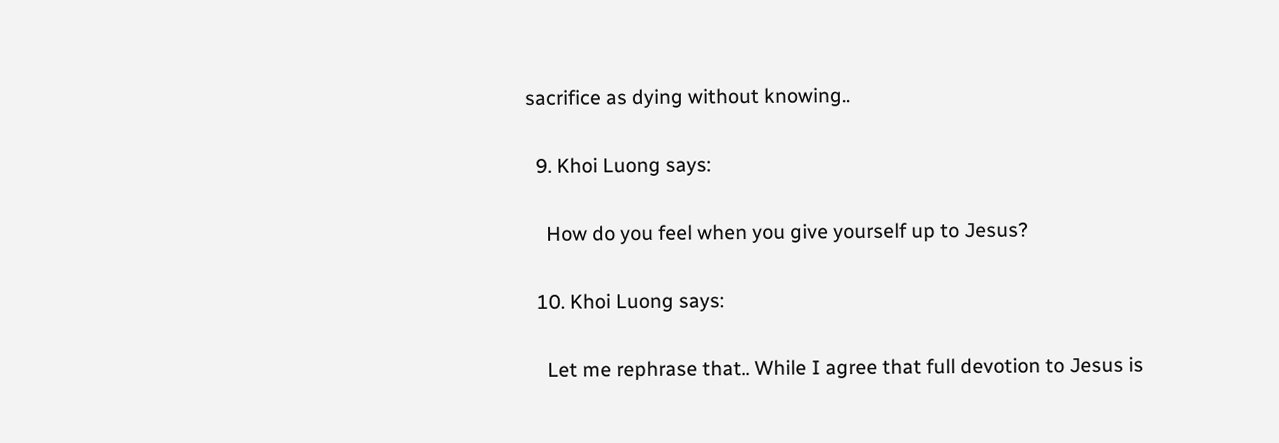sacrifice as dying without knowing..

  9. Khoi Luong says:

    How do you feel when you give yourself up to Jesus?

  10. Khoi Luong says:

    Let me rephrase that.. While I agree that full devotion to Jesus is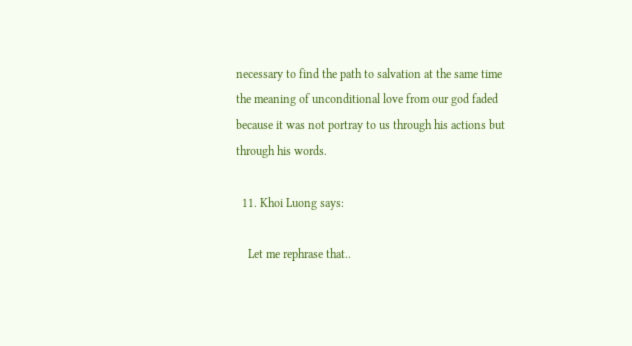necessary to find the path to salvation at the same time the meaning of unconditional love from our god faded because it was not portray to us through his actions but through his words.

  11. Khoi Luong says:

    Let me rephrase that..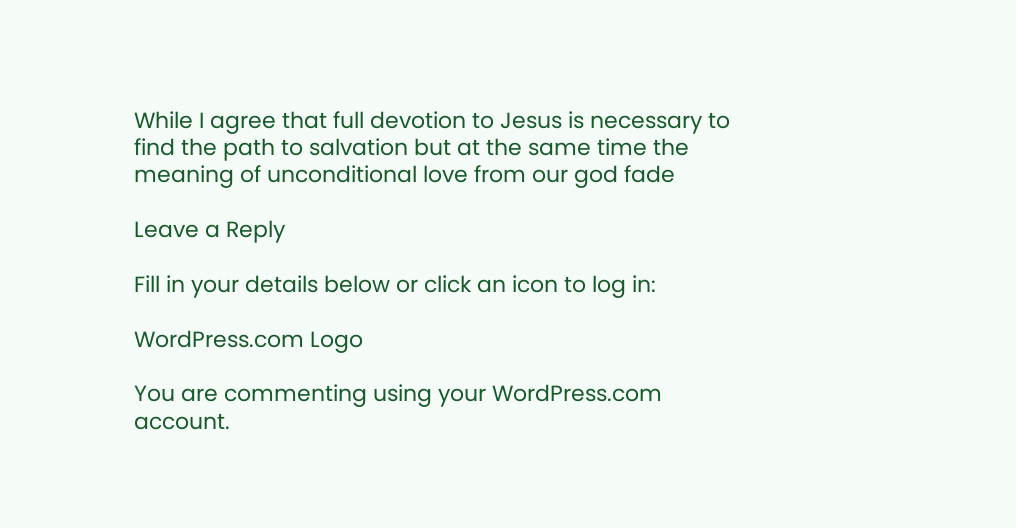While I agree that full devotion to Jesus is necessary to find the path to salvation but at the same time the meaning of unconditional love from our god fade

Leave a Reply

Fill in your details below or click an icon to log in:

WordPress.com Logo

You are commenting using your WordPress.com account.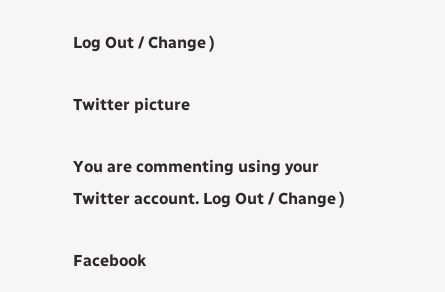Log Out / Change )

Twitter picture

You are commenting using your Twitter account. Log Out / Change )

Facebook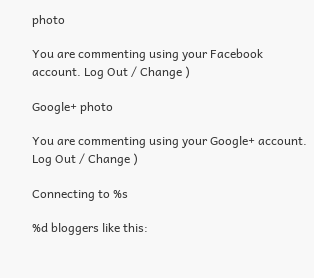photo

You are commenting using your Facebook account. Log Out / Change )

Google+ photo

You are commenting using your Google+ account. Log Out / Change )

Connecting to %s

%d bloggers like this: